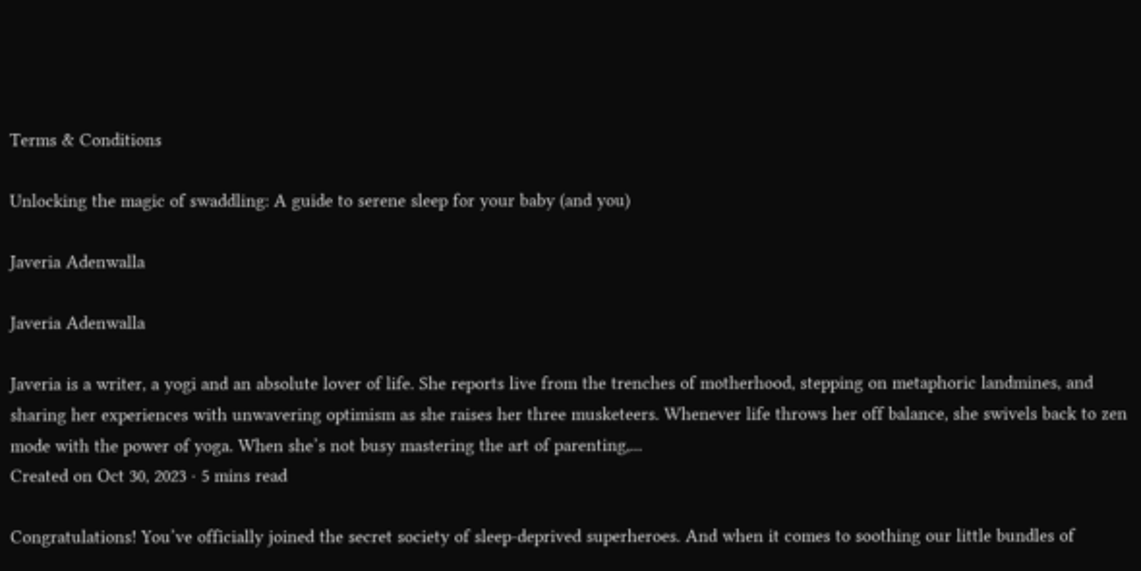Terms & Conditions

Unlocking the magic of swaddling: A guide to serene sleep for your baby (and you)

Javeria Adenwalla

Javeria Adenwalla

Javeria is a writer, a yogi and an absolute lover of life. She reports live from the trenches of motherhood, stepping on metaphoric landmines, and sharing her experiences with unwavering optimism as she raises her three musketeers. Whenever life throws her off balance, she swivels back to zen mode with the power of yoga. When she’s not busy mastering the art of parenting,...
Created on Oct 30, 2023 · 5 mins read

Congratulations! You’ve officially joined the secret society of sleep-deprived superheroes. And when it comes to soothing our little bundles of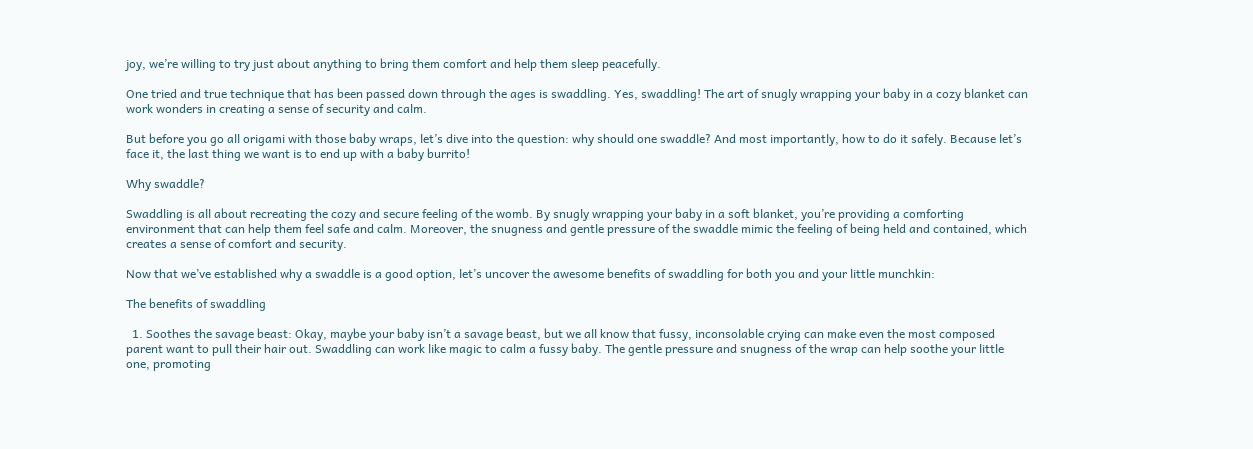joy, we’re willing to try just about anything to bring them comfort and help them sleep peacefully.

One tried and true technique that has been passed down through the ages is swaddling. Yes, swaddling! The art of snugly wrapping your baby in a cozy blanket can work wonders in creating a sense of security and calm.

But before you go all origami with those baby wraps, let’s dive into the question: why should one swaddle? And most importantly, how to do it safely. Because let’s face it, the last thing we want is to end up with a baby burrito!

Why swaddle?

Swaddling is all about recreating the cozy and secure feeling of the womb. By snugly wrapping your baby in a soft blanket, you’re providing a comforting environment that can help them feel safe and calm. Moreover, the snugness and gentle pressure of the swaddle mimic the feeling of being held and contained, which creates a sense of comfort and security.

Now that we’ve established why a swaddle is a good option, let’s uncover the awesome benefits of swaddling for both you and your little munchkin:

The benefits of swaddling

  1. Soothes the savage beast: Okay, maybe your baby isn’t a savage beast, but we all know that fussy, inconsolable crying can make even the most composed parent want to pull their hair out. Swaddling can work like magic to calm a fussy baby. The gentle pressure and snugness of the wrap can help soothe your little one, promoting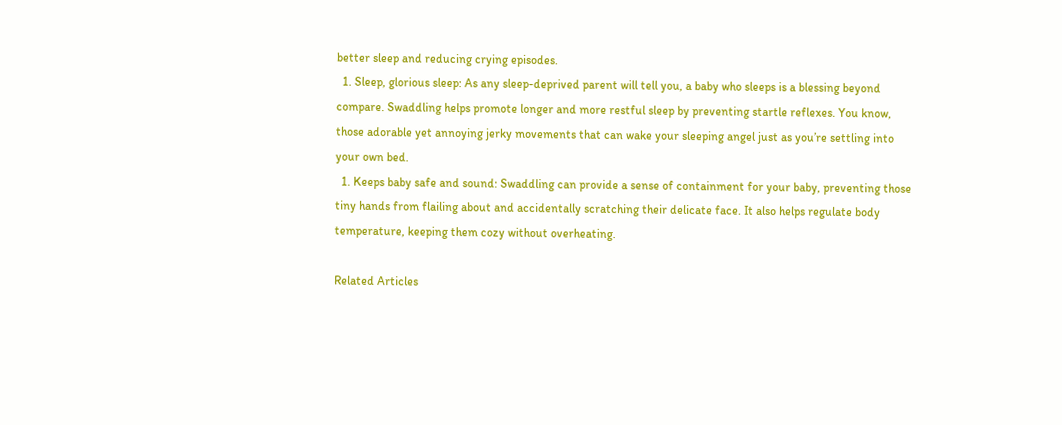better sleep and reducing crying episodes.
  1. Sleep, glorious sleep: As any sleep-deprived parent will tell you, a baby who sleeps is a blessing beyond compare. Swaddling helps promote longer and more restful sleep by preventing startle reflexes. You know, those adorable yet annoying jerky movements that can wake your sleeping angel just as you’re settling into your own bed.
  1. Keeps baby safe and sound: Swaddling can provide a sense of containment for your baby, preventing those tiny hands from flailing about and accidentally scratching their delicate face. It also helps regulate body temperature, keeping them cozy without overheating.

Related Articles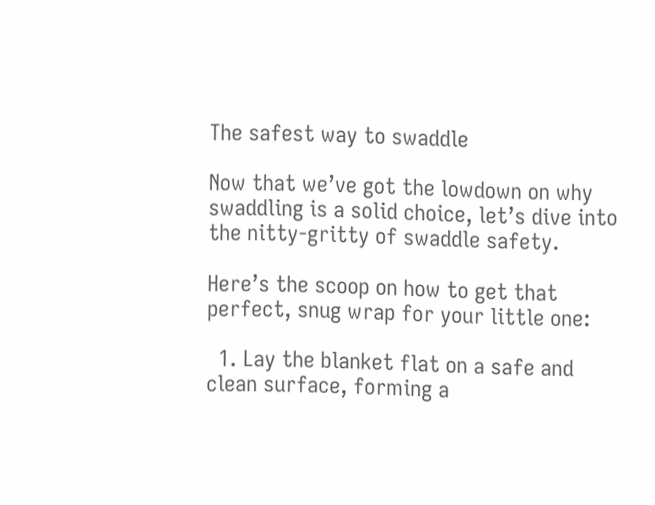The safest way to swaddle

Now that we’ve got the lowdown on why swaddling is a solid choice, let’s dive into the nitty-gritty of swaddle safety.

Here’s the scoop on how to get that perfect, snug wrap for your little one:

  1. Lay the blanket flat on a safe and clean surface, forming a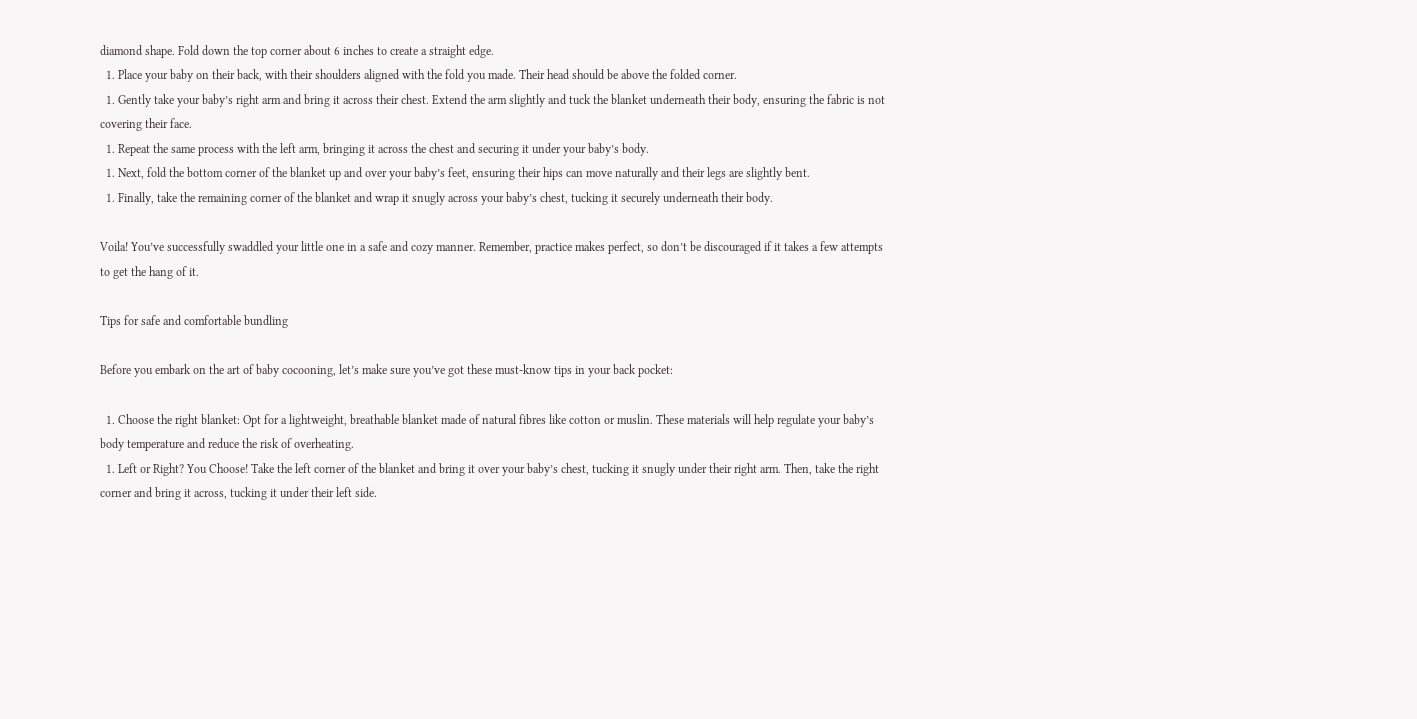diamond shape. Fold down the top corner about 6 inches to create a straight edge.
  1. Place your baby on their back, with their shoulders aligned with the fold you made. Their head should be above the folded corner.
  1. Gently take your baby’s right arm and bring it across their chest. Extend the arm slightly and tuck the blanket underneath their body, ensuring the fabric is not covering their face.
  1. Repeat the same process with the left arm, bringing it across the chest and securing it under your baby’s body.
  1. Next, fold the bottom corner of the blanket up and over your baby’s feet, ensuring their hips can move naturally and their legs are slightly bent.
  1. Finally, take the remaining corner of the blanket and wrap it snugly across your baby’s chest, tucking it securely underneath their body.

Voila! You’ve successfully swaddled your little one in a safe and cozy manner. Remember, practice makes perfect, so don’t be discouraged if it takes a few attempts to get the hang of it.

Tips for safe and comfortable bundling

Before you embark on the art of baby cocooning, let’s make sure you’ve got these must-know tips in your back pocket:

  1. Choose the right blanket: Opt for a lightweight, breathable blanket made of natural fibres like cotton or muslin. These materials will help regulate your baby’s body temperature and reduce the risk of overheating.
  1. Left or Right? You Choose! Take the left corner of the blanket and bring it over your baby’s chest, tucking it snugly under their right arm. Then, take the right corner and bring it across, tucking it under their left side.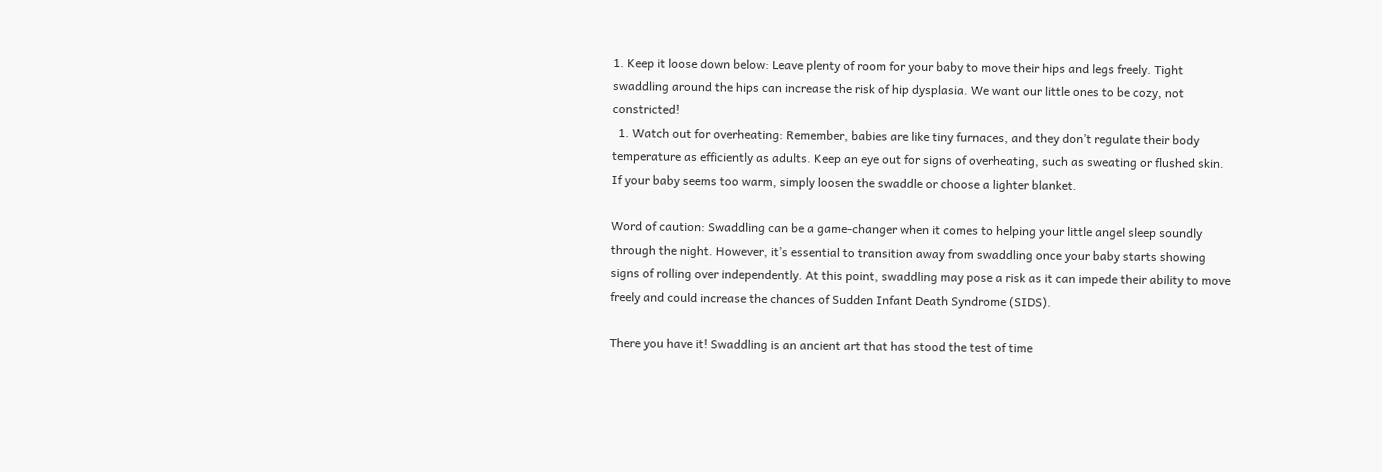1. Keep it loose down below: Leave plenty of room for your baby to move their hips and legs freely. Tight swaddling around the hips can increase the risk of hip dysplasia. We want our little ones to be cozy, not constricted!
  1. Watch out for overheating: Remember, babies are like tiny furnaces, and they don’t regulate their body temperature as efficiently as adults. Keep an eye out for signs of overheating, such as sweating or flushed skin. If your baby seems too warm, simply loosen the swaddle or choose a lighter blanket.

Word of caution: Swaddling can be a game-changer when it comes to helping your little angel sleep soundly through the night. However, it’s essential to transition away from swaddling once your baby starts showing signs of rolling over independently. At this point, swaddling may pose a risk as it can impede their ability to move freely and could increase the chances of Sudden Infant Death Syndrome (SIDS).

There you have it! Swaddling is an ancient art that has stood the test of time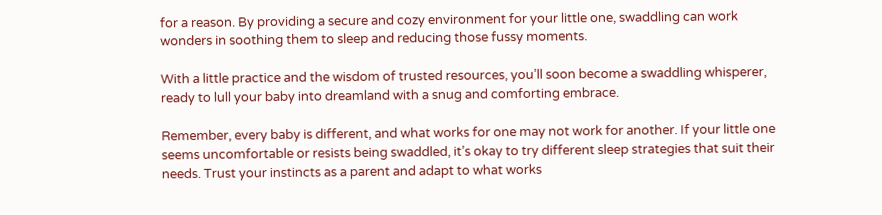for a reason. By providing a secure and cozy environment for your little one, swaddling can work wonders in soothing them to sleep and reducing those fussy moments.

With a little practice and the wisdom of trusted resources, you’ll soon become a swaddling whisperer, ready to lull your baby into dreamland with a snug and comforting embrace.

Remember, every baby is different, and what works for one may not work for another. If your little one seems uncomfortable or resists being swaddled, it’s okay to try different sleep strategies that suit their needs. Trust your instincts as a parent and adapt to what works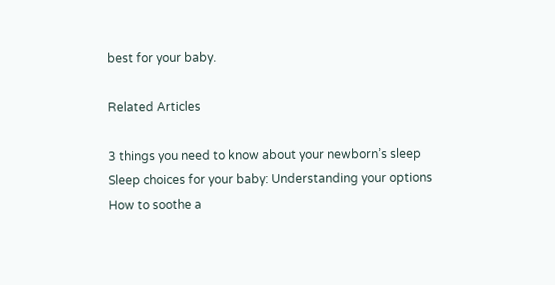best for your baby.

Related Articles

3 things you need to know about your newborn’s sleep
Sleep choices for your baby: Understanding your options
How to soothe a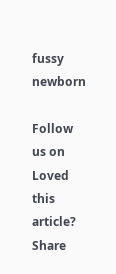fussy newborn

Follow us on
Loved this article?
Share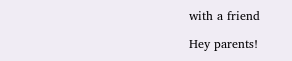with a friend

Hey parents!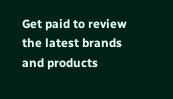Get paid to review the latest brands and products